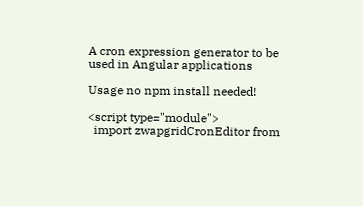A cron expression generator to be used in Angular applications

Usage no npm install needed!

<script type="module">
  import zwapgridCronEditor from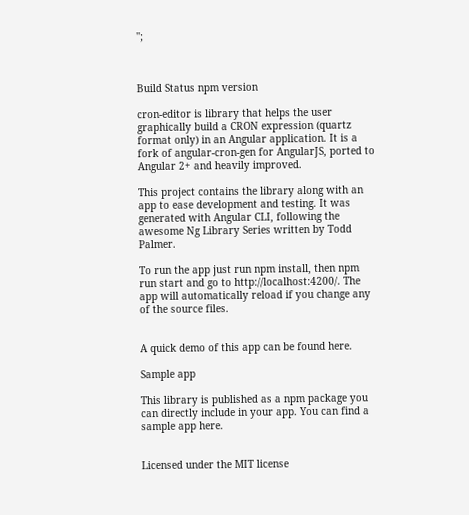'';



Build Status npm version

cron-editor is library that helps the user graphically build a CRON expression (quartz format only) in an Angular application. It is a fork of angular-cron-gen for AngularJS, ported to Angular 2+ and heavily improved.

This project contains the library along with an app to ease development and testing. It was generated with Angular CLI, following the awesome Ng Library Series written by Todd Palmer.

To run the app just run npm install, then npm run start and go to http://localhost:4200/. The app will automatically reload if you change any of the source files.


A quick demo of this app can be found here.

Sample app

This library is published as a npm package you can directly include in your app. You can find a sample app here.


Licensed under the MIT license